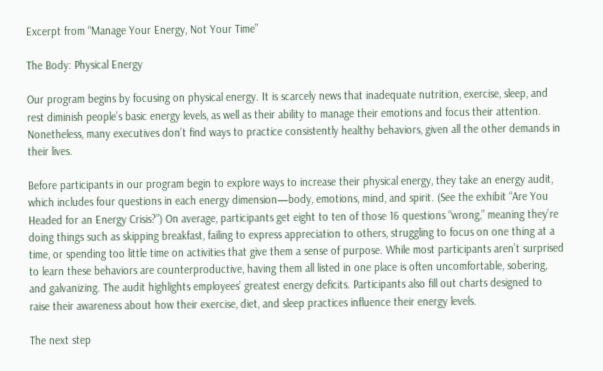Excerpt from “Manage Your Energy, Not Your Time”

The Body: Physical Energy

Our program begins by focusing on physical energy. It is scarcely news that inadequate nutrition, exercise, sleep, and rest diminish people’s basic energy levels, as well as their ability to manage their emotions and focus their attention. Nonetheless, many executives don’t find ways to practice consistently healthy behaviors, given all the other demands in their lives.

Before participants in our program begin to explore ways to increase their physical energy, they take an energy audit, which includes four questions in each energy dimension—body, emotions, mind, and spirit. (See the exhibit “Are You Headed for an Energy Crisis?”) On average, participants get eight to ten of those 16 questions “wrong,” meaning they’re doing things such as skipping breakfast, failing to express appreciation to others, struggling to focus on one thing at a time, or spending too little time on activities that give them a sense of purpose. While most participants aren’t surprised to learn these behaviors are counterproductive, having them all listed in one place is often uncomfortable, sobering, and galvanizing. The audit highlights employees’ greatest energy deficits. Participants also fill out charts designed to raise their awareness about how their exercise, diet, and sleep practices influence their energy levels.

The next step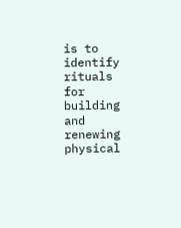is to identify rituals for building and renewing physical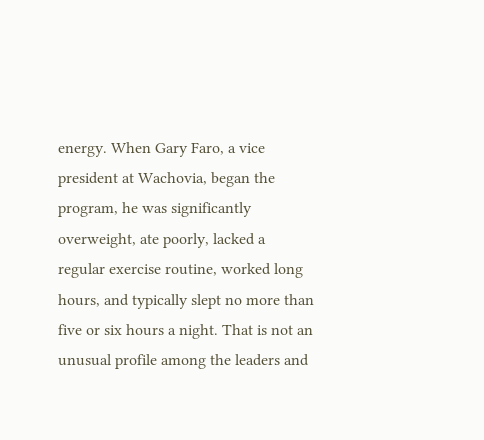energy. When Gary Faro, a vice president at Wachovia, began the program, he was significantly overweight, ate poorly, lacked a regular exercise routine, worked long hours, and typically slept no more than five or six hours a night. That is not an unusual profile among the leaders and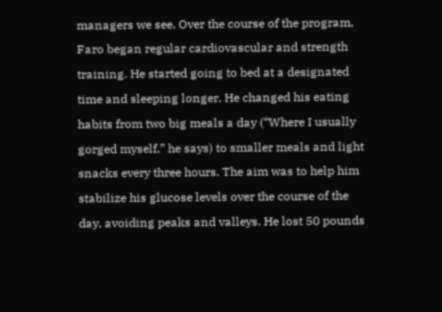managers we see. Over the course of the program, Faro began regular cardiovascular and strength training. He started going to bed at a designated time and sleeping longer. He changed his eating habits from two big meals a day (“Where I usually gorged myself,” he says) to smaller meals and light snacks every three hours. The aim was to help him stabilize his glucose levels over the course of the day, avoiding peaks and valleys. He lost 50 pounds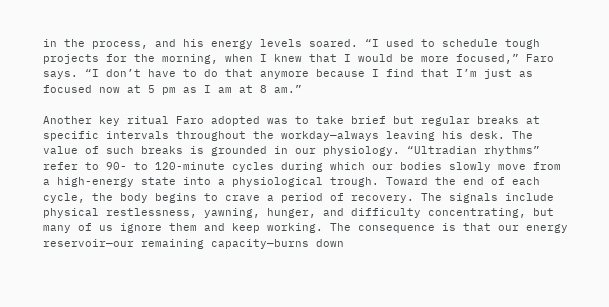in the process, and his energy levels soared. “I used to schedule tough projects for the morning, when I knew that I would be more focused,” Faro says. “I don’t have to do that anymore because I find that I’m just as focused now at 5 pm as I am at 8 am.”

Another key ritual Faro adopted was to take brief but regular breaks at specific intervals throughout the workday—always leaving his desk. The value of such breaks is grounded in our physiology. “Ultradian rhythms” refer to 90- to 120-minute cycles during which our bodies slowly move from a high-energy state into a physiological trough. Toward the end of each cycle, the body begins to crave a period of recovery. The signals include physical restlessness, yawning, hunger, and difficulty concentrating, but many of us ignore them and keep working. The consequence is that our energy reservoir—our remaining capacity—burns down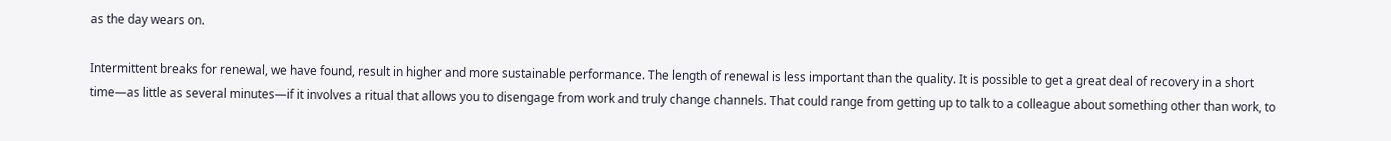as the day wears on.

Intermittent breaks for renewal, we have found, result in higher and more sustainable performance. The length of renewal is less important than the quality. It is possible to get a great deal of recovery in a short time—as little as several minutes—if it involves a ritual that allows you to disengage from work and truly change channels. That could range from getting up to talk to a colleague about something other than work, to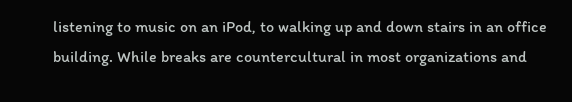listening to music on an iPod, to walking up and down stairs in an office building. While breaks are countercultural in most organizations and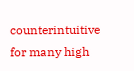counterintuitive for many high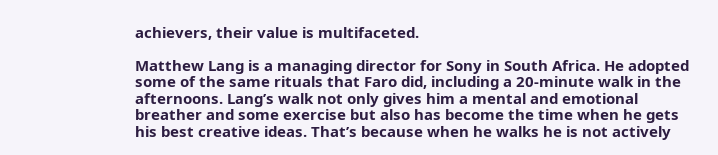achievers, their value is multifaceted.

Matthew Lang is a managing director for Sony in South Africa. He adopted some of the same rituals that Faro did, including a 20-minute walk in the afternoons. Lang’s walk not only gives him a mental and emotional breather and some exercise but also has become the time when he gets his best creative ideas. That’s because when he walks he is not actively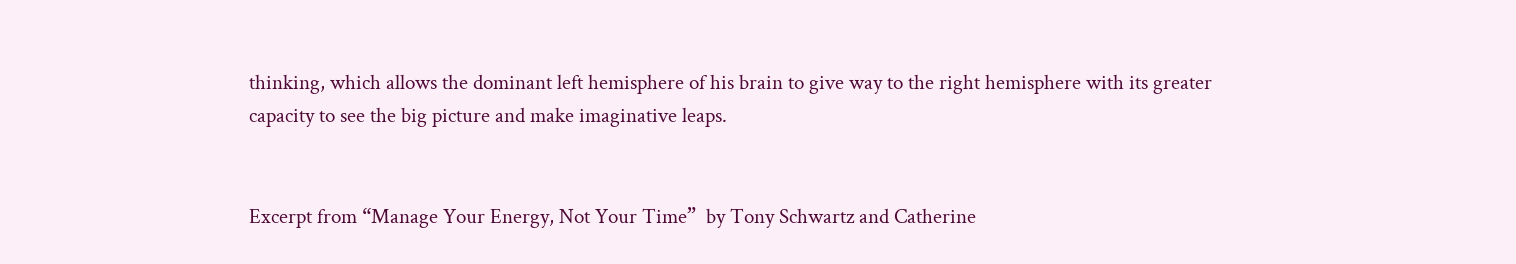thinking, which allows the dominant left hemisphere of his brain to give way to the right hemisphere with its greater capacity to see the big picture and make imaginative leaps.


Excerpt from “Manage Your Energy, Not Your Time”  by Tony Schwartz and Catherine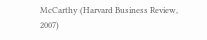McCarthy (Harvard Business Review, 2007)